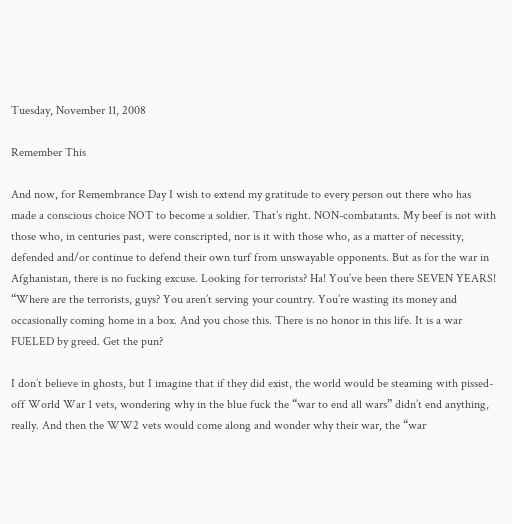Tuesday, November 11, 2008

Remember This

And now, for Remembrance Day I wish to extend my gratitude to every person out there who has made a conscious choice NOT to become a soldier. That’s right. NON-combatants. My beef is not with those who, in centuries past, were conscripted, nor is it with those who, as a matter of necessity, defended and/or continue to defend their own turf from unswayable opponents. But as for the war in Afghanistan, there is no fucking excuse. Looking for terrorists? Ha! You’ve been there SEVEN YEARS! “Where are the terrorists, guys? You aren’t serving your country. You’re wasting its money and occasionally coming home in a box. And you chose this. There is no honor in this life. It is a war FUELED by greed. Get the pun?

I don’t believe in ghosts, but I imagine that if they did exist, the world would be steaming with pissed-off World War 1 vets, wondering why in the blue fuck the “war to end all wars” didn’t end anything, really. And then the WW2 vets would come along and wonder why their war, the “war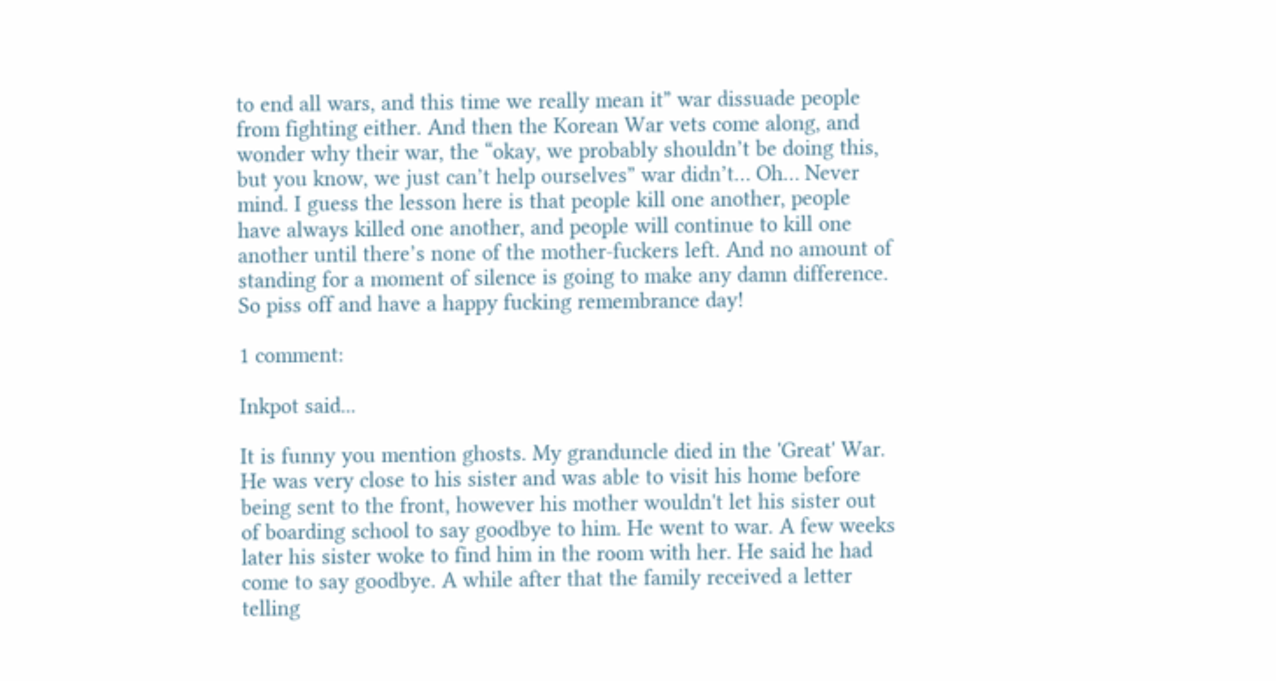to end all wars, and this time we really mean it” war dissuade people from fighting either. And then the Korean War vets come along, and wonder why their war, the “okay, we probably shouldn’t be doing this, but you know, we just can’t help ourselves” war didn’t… Oh… Never mind. I guess the lesson here is that people kill one another, people have always killed one another, and people will continue to kill one another until there’s none of the mother-fuckers left. And no amount of standing for a moment of silence is going to make any damn difference. So piss off and have a happy fucking remembrance day!

1 comment:

Inkpot said...

It is funny you mention ghosts. My granduncle died in the 'Great' War. He was very close to his sister and was able to visit his home before being sent to the front, however his mother wouldn't let his sister out of boarding school to say goodbye to him. He went to war. A few weeks later his sister woke to find him in the room with her. He said he had come to say goodbye. A while after that the family received a letter telling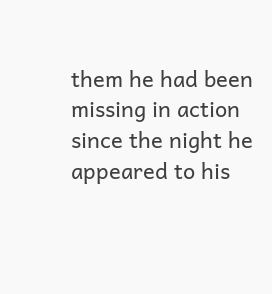them he had been missing in action since the night he appeared to his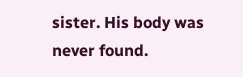sister. His body was never found.